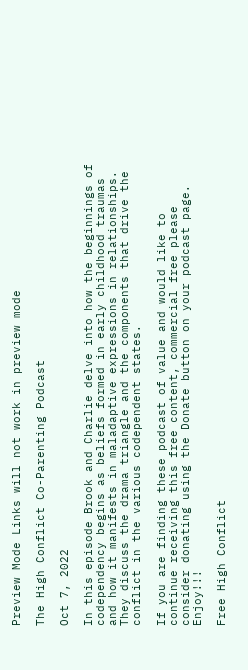Preview Mode Links will not work in preview mode

The High Conflict Co-Parenting Podcast

Oct 7, 2022

In this episode Brook and Charlie delve into how the beginnings of codependency begins as beliefs formed in early childhood traumas and how it manifests in maladaptive expressions in relationships. They discuss the drama triangle and the components that drive the conflict in the various codependent states.

If you are finding these podcast of value and would like to continue receiving this free content, commercial free please consider donating using the Donate button on your podcast page. Enjoy!!!

Free High Conflict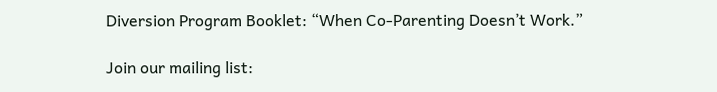Diversion Program Booklet: “When Co-Parenting Doesn’t Work.”

Join our mailing list: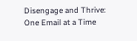Disengage and Thrive: One Email at a Time